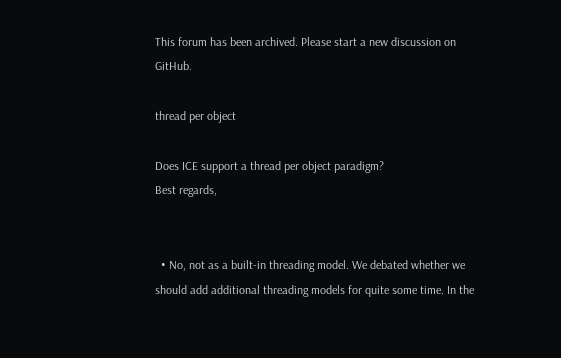This forum has been archived. Please start a new discussion on GitHub.

thread per object

Does ICE support a thread per object paradigm?
Best regards,


  • No, not as a built-in threading model. We debated whether we should add additional threading models for quite some time. In the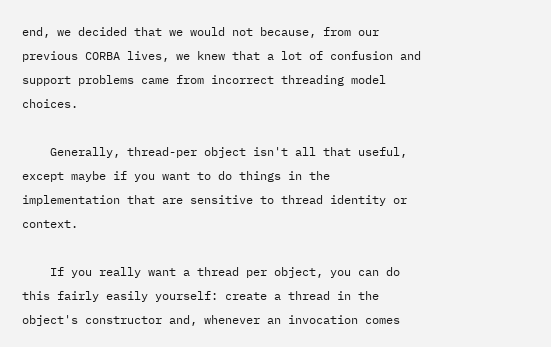end, we decided that we would not because, from our previous CORBA lives, we knew that a lot of confusion and support problems came from incorrect threading model choices.

    Generally, thread-per object isn't all that useful, except maybe if you want to do things in the implementation that are sensitive to thread identity or context.

    If you really want a thread per object, you can do this fairly easily yourself: create a thread in the object's constructor and, whenever an invocation comes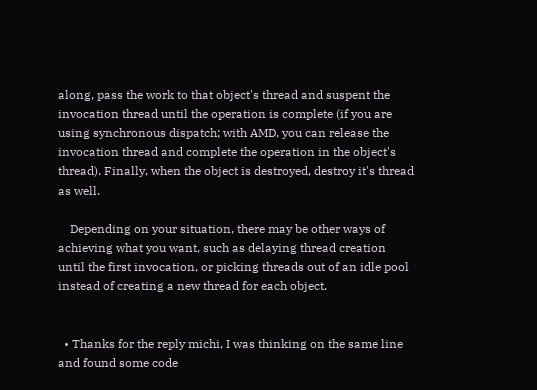along, pass the work to that object's thread and suspent the invocation thread until the operation is complete (if you are using synchronous dispatch; with AMD, you can release the invocation thread and complete the operation in the object's thread). Finally, when the object is destroyed, destroy it's thread as well.

    Depending on your situation, there may be other ways of achieving what you want, such as delaying thread creation until the first invocation, or picking threads out of an idle pool instead of creating a new thread for each object.


  • Thanks for the reply michi, I was thinking on the same line and found some code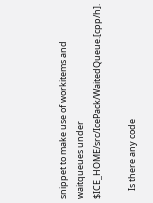snippet to make use of workitems and waitqueues under $ICE_HOME/src/IcePack/WaitedQueue.[cpp/h].

    Is there any code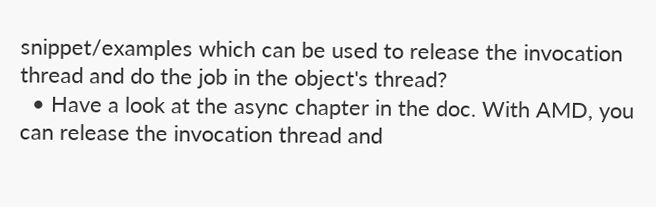snippet/examples which can be used to release the invocation thread and do the job in the object's thread?
  • Have a look at the async chapter in the doc. With AMD, you can release the invocation thread and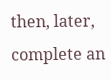then, later, complete an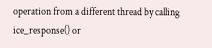operation from a different thread by calling ice_response() or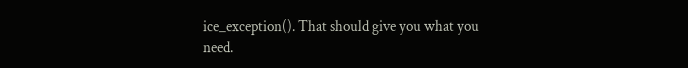ice_exception(). That should give you what you need.